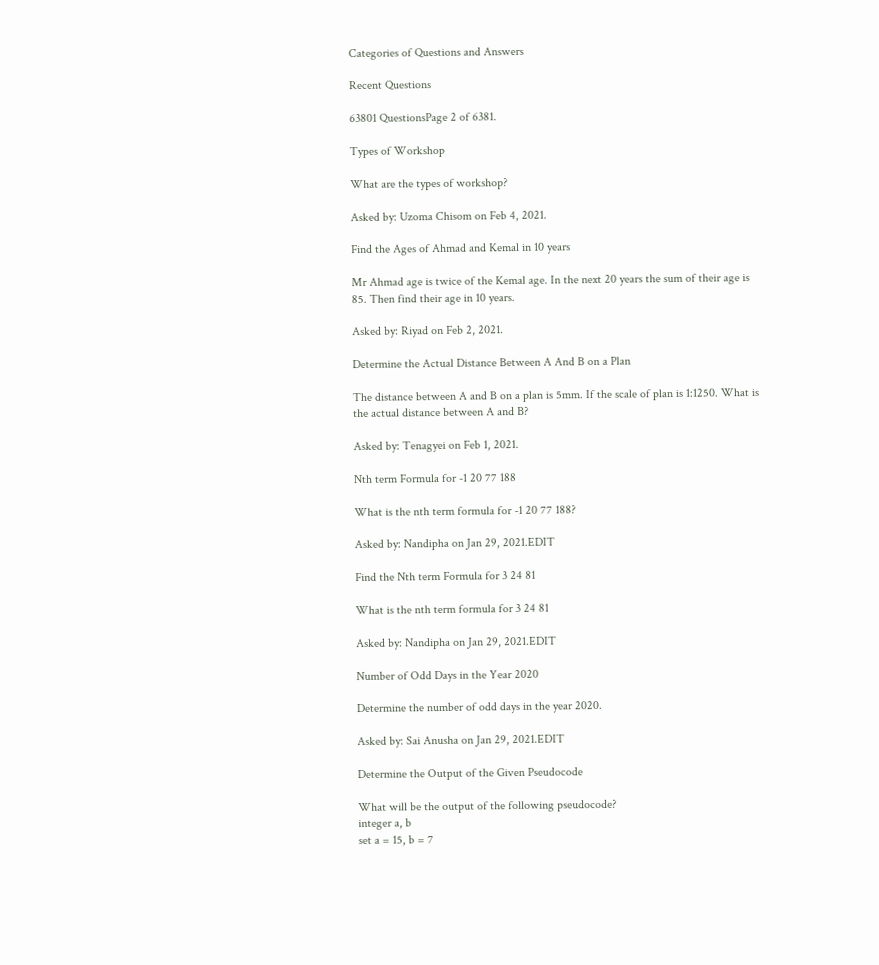Categories of Questions and Answers

Recent Questions

63801 QuestionsPage 2 of 6381.

Types of Workshop

What are the types of workshop?

Asked by: Uzoma Chisom on Feb 4, 2021.

Find the Ages of Ahmad and Kemal in 10 years

Mr Ahmad age is twice of the Kemal age. In the next 20 years the sum of their age is 85. Then find their age in 10 years.

Asked by: Riyad on Feb 2, 2021.

Determine the Actual Distance Between A And B on a Plan

The distance between A and B on a plan is 5mm. If the scale of plan is 1:1250. What is the actual distance between A and B?

Asked by: Tenagyei on Feb 1, 2021.

Nth term Formula for -1 20 77 188

What is the nth term formula for -1 20 77 188?

Asked by: Nandipha on Jan 29, 2021.EDIT

Find the Nth term Formula for 3 24 81

What is the nth term formula for 3 24 81

Asked by: Nandipha on Jan 29, 2021.EDIT

Number of Odd Days in the Year 2020

Determine the number of odd days in the year 2020.

Asked by: Sai Anusha on Jan 29, 2021.EDIT

Determine the Output of the Given Pseudocode

What will be the output of the following pseudocode?
integer a, b
set a = 15, b = 7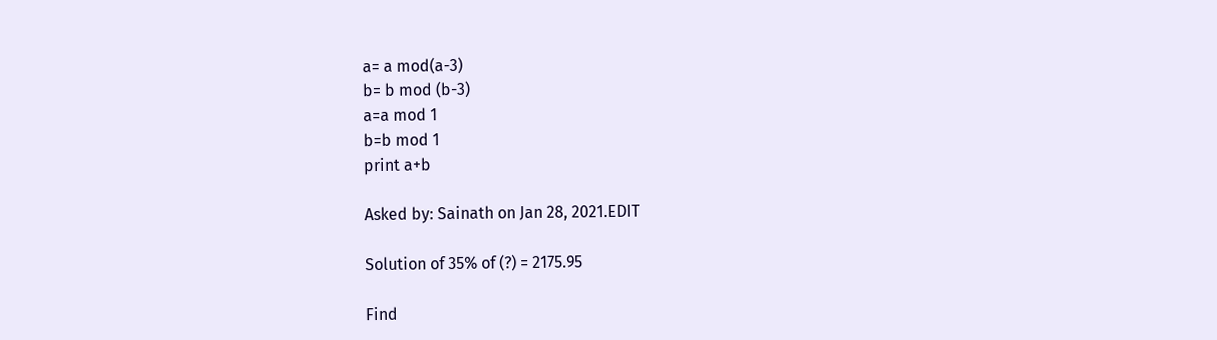a= a mod(a-3)
b= b mod (b-3)
a=a mod 1
b=b mod 1
print a+b

Asked by: Sainath on Jan 28, 2021.EDIT

Solution of 35% of (?) = 2175.95

Find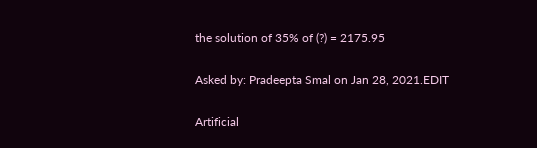the solution of 35% of (?) = 2175.95

Asked by: Pradeepta Smal on Jan 28, 2021.EDIT

Artificial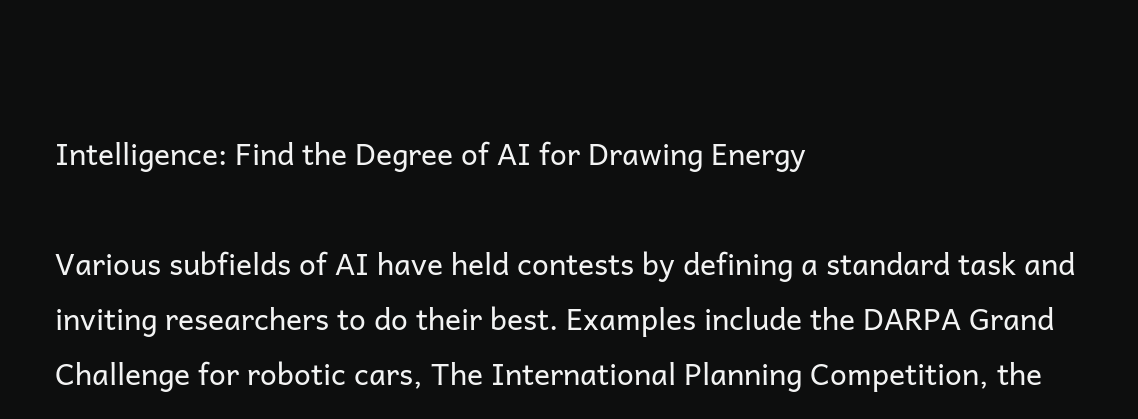Intelligence: Find the Degree of AI for Drawing Energy

Various subfields of AI have held contests by defining a standard task and inviting researchers to do their best. Examples include the DARPA Grand Challenge for robotic cars, The International Planning Competition, the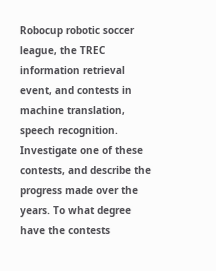Robocup robotic soccer league, the TREC information retrieval event, and contests in machine translation, speech recognition. Investigate one of these contests, and describe the progress made over the years. To what degree have the contests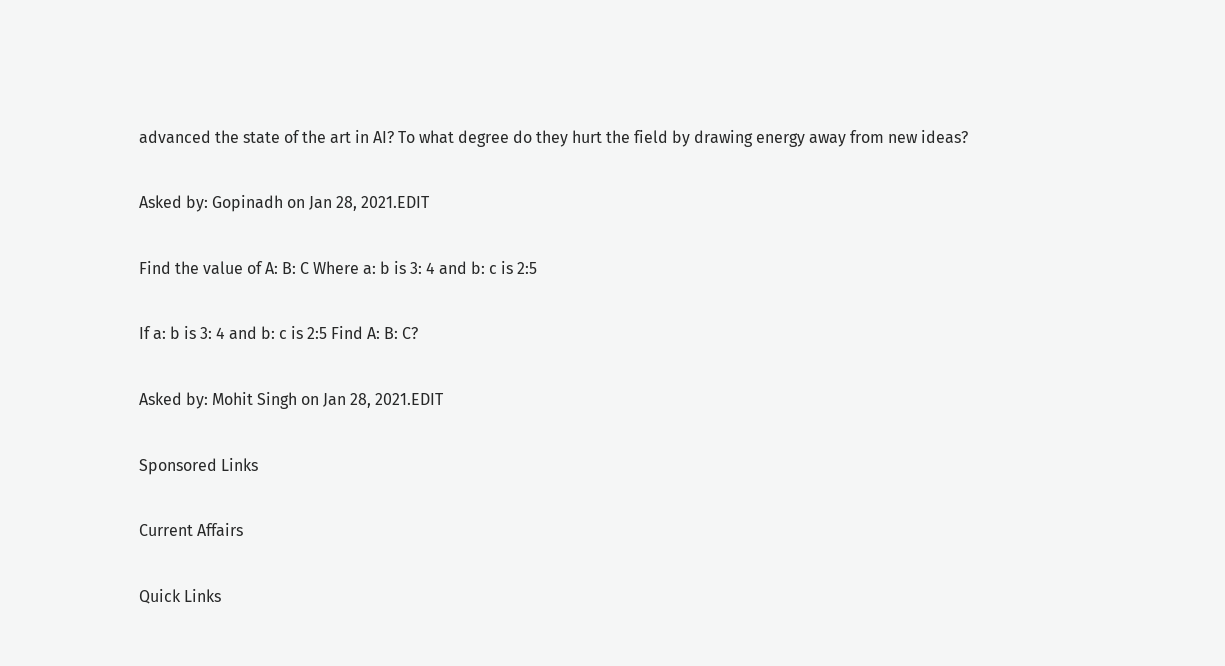advanced the state of the art in AI? To what degree do they hurt the field by drawing energy away from new ideas?

Asked by: Gopinadh on Jan 28, 2021.EDIT

Find the value of A: B: C Where a: b is 3: 4 and b: c is 2:5

If a: b is 3: 4 and b: c is 2:5 Find A: B: C?

Asked by: Mohit Singh on Jan 28, 2021.EDIT

Sponsored Links

Current Affairs

Quick Links